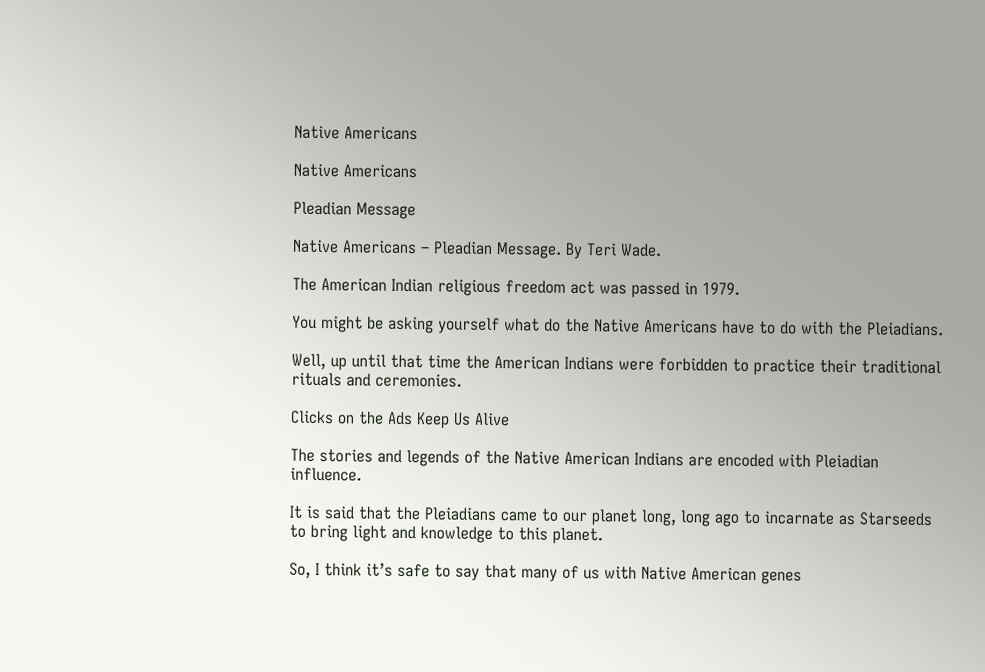Native Americans

Native Americans

Pleadian Message

Native Americans – Pleadian Message. By Teri Wade.

The American Indian religious freedom act was passed in 1979.

You might be asking yourself what do the Native Americans have to do with the Pleiadians.

Well, up until that time the American Indians were forbidden to practice their traditional rituals and ceremonies.

Clicks on the Ads Keep Us Alive

The stories and legends of the Native American Indians are encoded with Pleiadian influence.

It is said that the Pleiadians came to our planet long, long ago to incarnate as Starseeds to bring light and knowledge to this planet.

So, I think it’s safe to say that many of us with Native American genes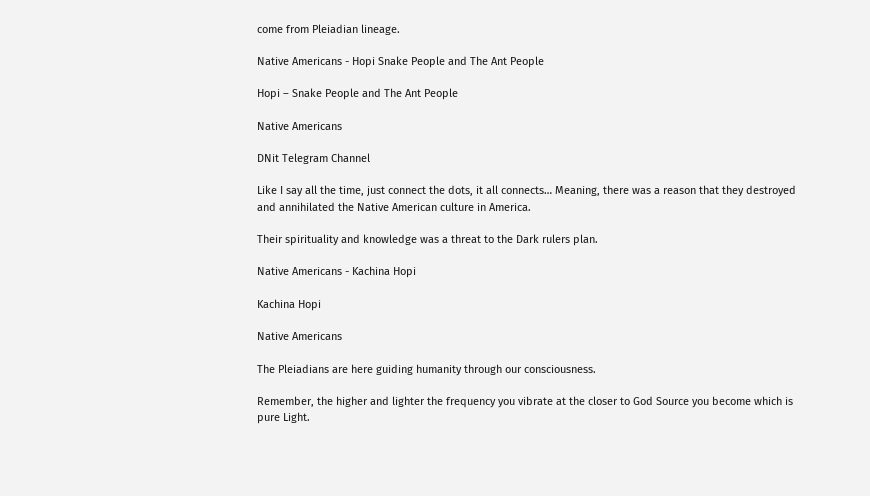come from Pleiadian lineage.

Native Americans - Hopi Snake People and The Ant People

Hopi – Snake People and The Ant People

Native Americans

DNit Telegram Channel

Like I say all the time, just connect the dots, it all connects… Meaning, there was a reason that they destroyed and annihilated the Native American culture in America.

Their spirituality and knowledge was a threat to the Dark rulers plan.

Native Americans - Kachina Hopi

Kachina Hopi

Native Americans

The Pleiadians are here guiding humanity through our consciousness.

Remember, the higher and lighter the frequency you vibrate at the closer to God Source you become which is pure Light.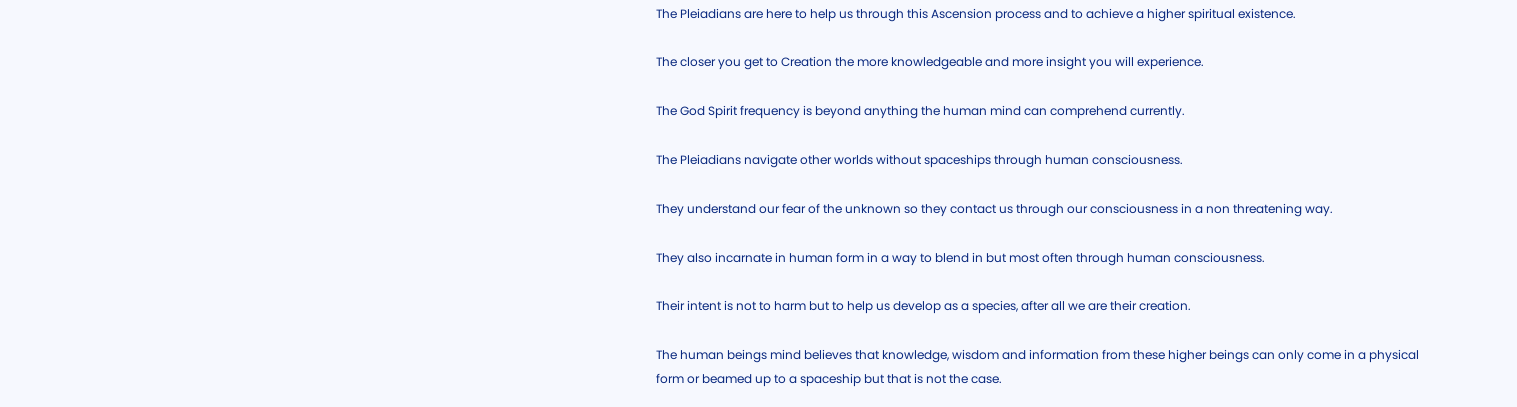The Pleiadians are here to help us through this Ascension process and to achieve a higher spiritual existence.

The closer you get to Creation the more knowledgeable and more insight you will experience.

The God Spirit frequency is beyond anything the human mind can comprehend currently.

The Pleiadians navigate other worlds without spaceships through human consciousness.

They understand our fear of the unknown so they contact us through our consciousness in a non threatening way.

They also incarnate in human form in a way to blend in but most often through human consciousness.

Their intent is not to harm but to help us develop as a species, after all we are their creation.

The human beings mind believes that knowledge, wisdom and information from these higher beings can only come in a physical form or beamed up to a spaceship but that is not the case.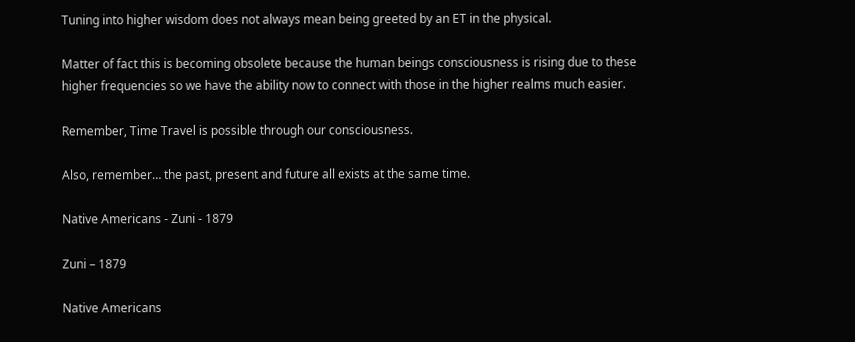Tuning into higher wisdom does not always mean being greeted by an ET in the physical.

Matter of fact this is becoming obsolete because the human beings consciousness is rising due to these higher frequencies so we have the ability now to connect with those in the higher realms much easier.

Remember, Time Travel is possible through our consciousness.

Also, remember… the past, present and future all exists at the same time.

Native Americans - Zuni - 1879

Zuni – 1879

Native Americans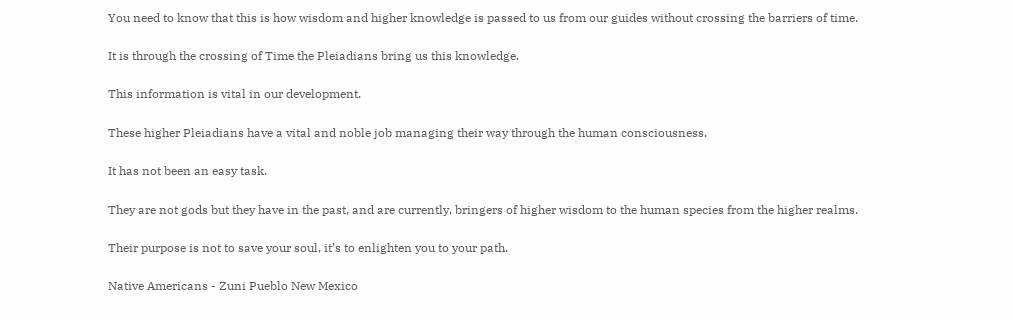You need to know that this is how wisdom and higher knowledge is passed to us from our guides without crossing the barriers of time.

It is through the crossing of Time the Pleiadians bring us this knowledge.

This information is vital in our development.

These higher Pleiadians have a vital and noble job managing their way through the human consciousness.

It has not been an easy task.

They are not gods but they have in the past, and are currently, bringers of higher wisdom to the human species from the higher realms.

Their purpose is not to save your soul, it’s to enlighten you to your path.

Native Americans - Zuni Pueblo New Mexico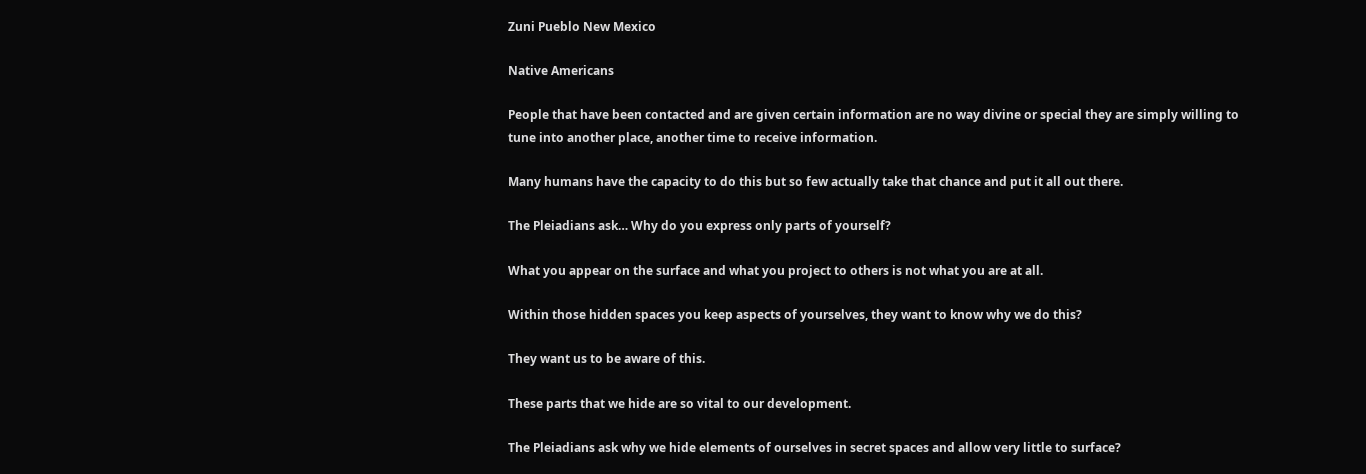Zuni Pueblo New Mexico

Native Americans

People that have been contacted and are given certain information are no way divine or special they are simply willing to tune into another place, another time to receive information.

Many humans have the capacity to do this but so few actually take that chance and put it all out there.

The Pleiadians ask… Why do you express only parts of yourself?

What you appear on the surface and what you project to others is not what you are at all.

Within those hidden spaces you keep aspects of yourselves, they want to know why we do this?

They want us to be aware of this.

These parts that we hide are so vital to our development.

The Pleiadians ask why we hide elements of ourselves in secret spaces and allow very little to surface?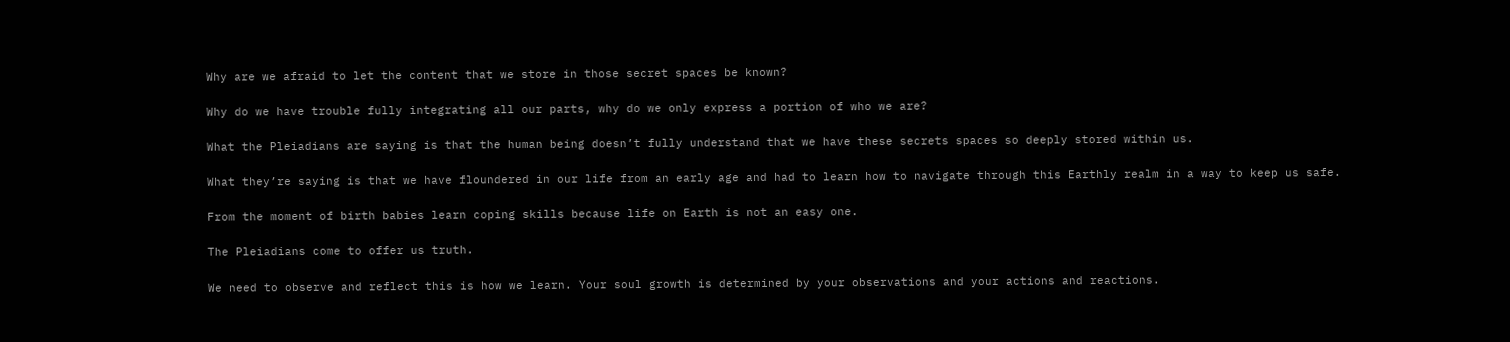Why are we afraid to let the content that we store in those secret spaces be known?

Why do we have trouble fully integrating all our parts, why do we only express a portion of who we are?

What the Pleiadians are saying is that the human being doesn’t fully understand that we have these secrets spaces so deeply stored within us.

What they’re saying is that we have floundered in our life from an early age and had to learn how to navigate through this Earthly realm in a way to keep us safe.

From the moment of birth babies learn coping skills because life on Earth is not an easy one.

The Pleiadians come to offer us truth.

We need to observe and reflect this is how we learn. Your soul growth is determined by your observations and your actions and reactions.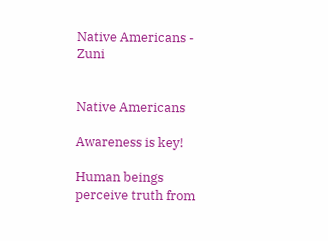Native Americans - Zuni


Native Americans

Awareness is key!

Human beings perceive truth from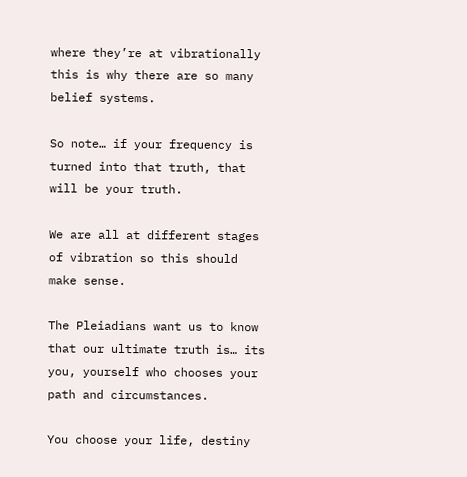where they’re at vibrationally this is why there are so many belief systems.

So note… if your frequency is turned into that truth, that will be your truth.

We are all at different stages of vibration so this should make sense.

The Pleiadians want us to know that our ultimate truth is… its you, yourself who chooses your path and circumstances.

You choose your life, destiny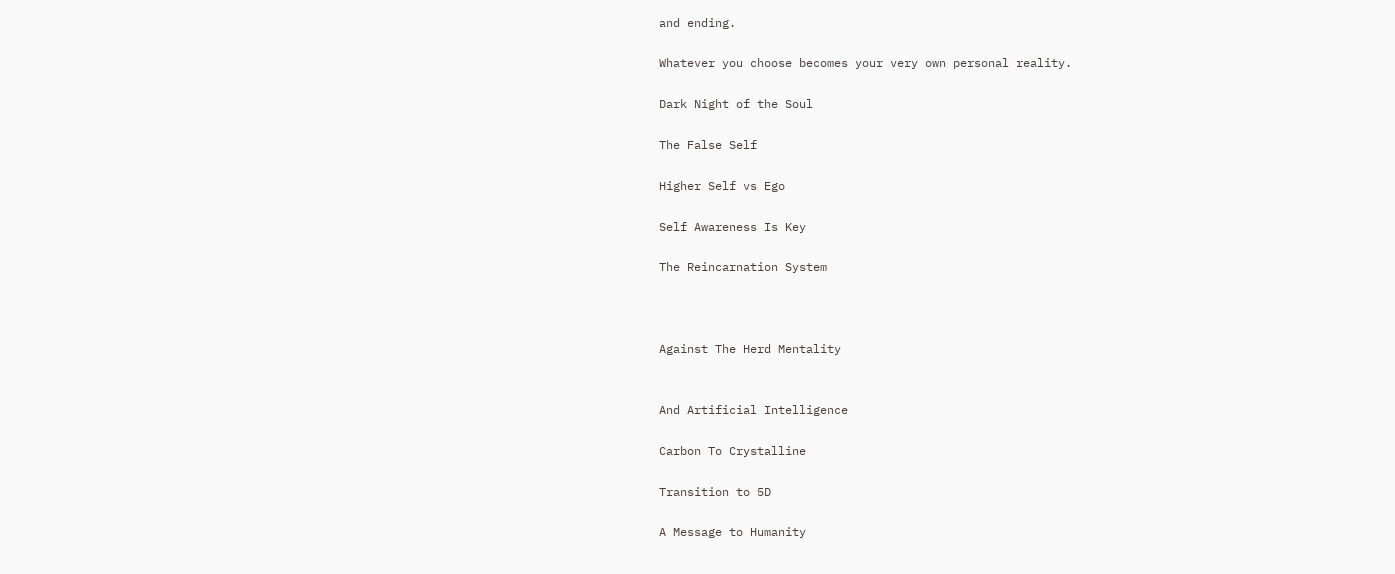and ending.

Whatever you choose becomes your very own personal reality.

Dark Night of the Soul

The False Self

Higher Self vs Ego

Self Awareness Is Key

The Reincarnation System



Against The Herd Mentality


And Artificial Intelligence

Carbon To Crystalline

Transition to 5D

A Message to Humanity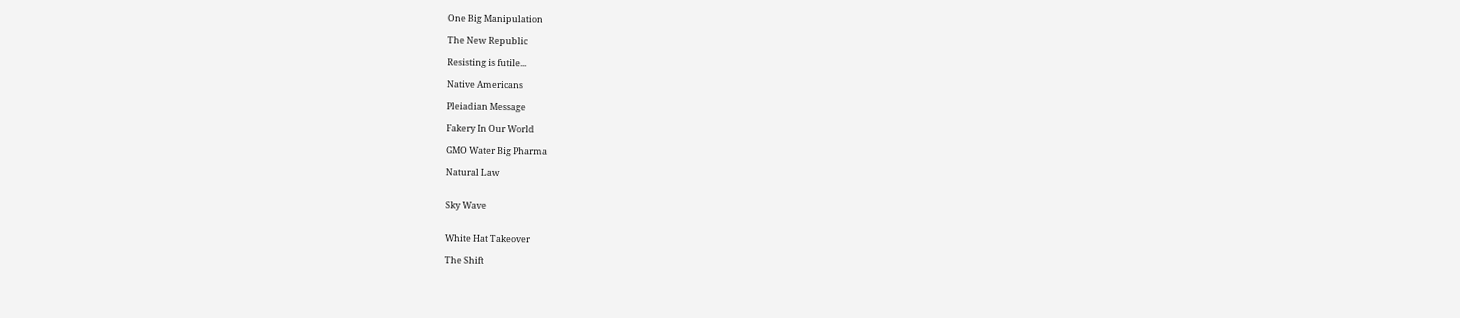One Big Manipulation

The New Republic

Resisting is futile...

Native Americans

Pleiadian Message

Fakery In Our World

GMO Water Big Pharma

Natural Law


Sky Wave


White Hat Takeover

The Shift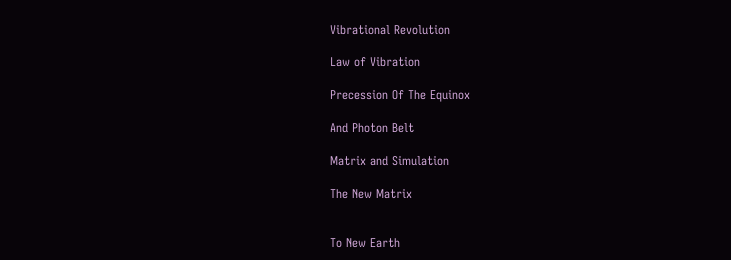Vibrational Revolution

Law of Vibration

Precession Of The Equinox

And Photon Belt

Matrix and Simulation

The New Matrix


To New Earth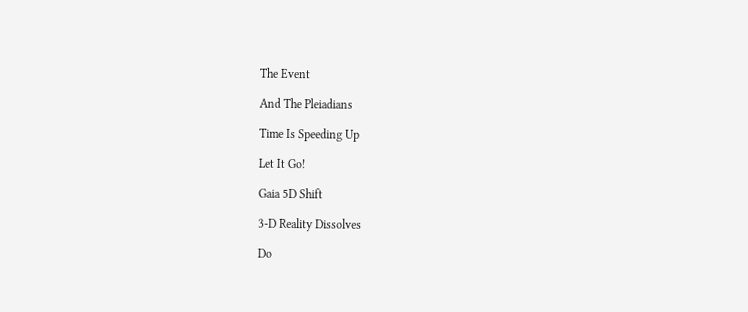The Event

And The Pleiadians

Time Is Speeding Up

Let It Go!

Gaia 5D Shift

3-D Reality Dissolves

Do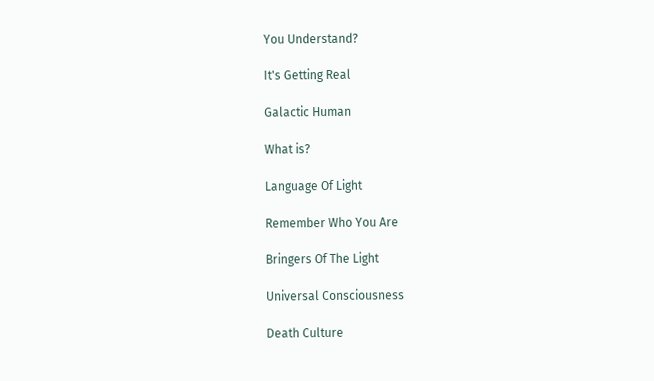You Understand?

It's Getting Real

Galactic Human

What is?

Language Of Light

Remember Who You Are

Bringers Of The Light

Universal Consciousness

Death Culture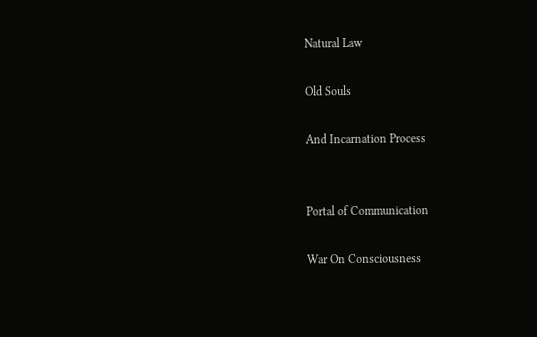Natural Law

Old Souls

And Incarnation Process


Portal of Communication

War On Consciousness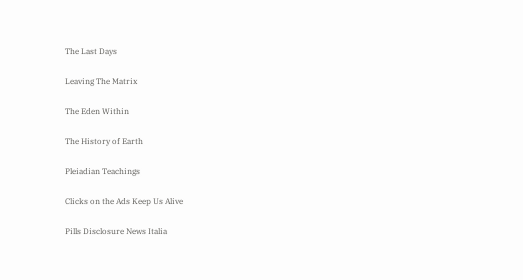The Last Days

Leaving The Matrix

The Eden Within

The History of Earth

Pleiadian Teachings

Clicks on the Ads Keep Us Alive

Pills Disclosure News Italia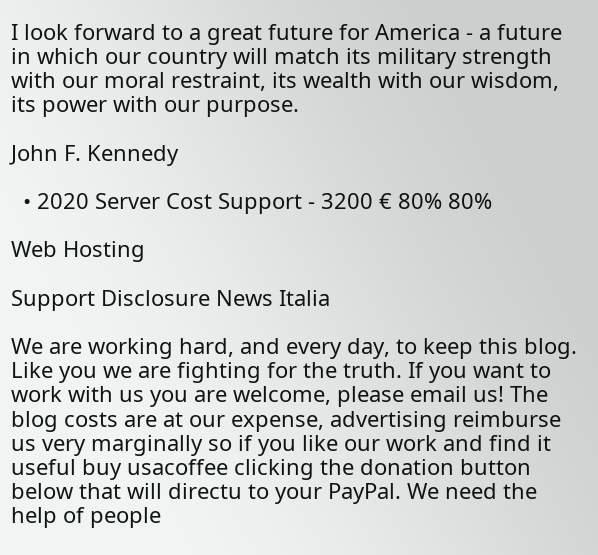I look forward to a great future for America - a future in which our country will match its military strength with our moral restraint, its wealth with our wisdom, its power with our purpose.

John F. Kennedy

  • 2020 Server Cost Support - 3200 € 80% 80%

Web Hosting

Support Disclosure News Italia

We are working hard, and every day, to keep this blog. Like you we are fighting for the truth. If you want to work with us you are welcome, please email us! The blog costs are at our expense, advertising reimburse us very marginally so if you like our work and find it useful buy usacoffee clicking the donation button below that will directu to your PayPal. We need the help of people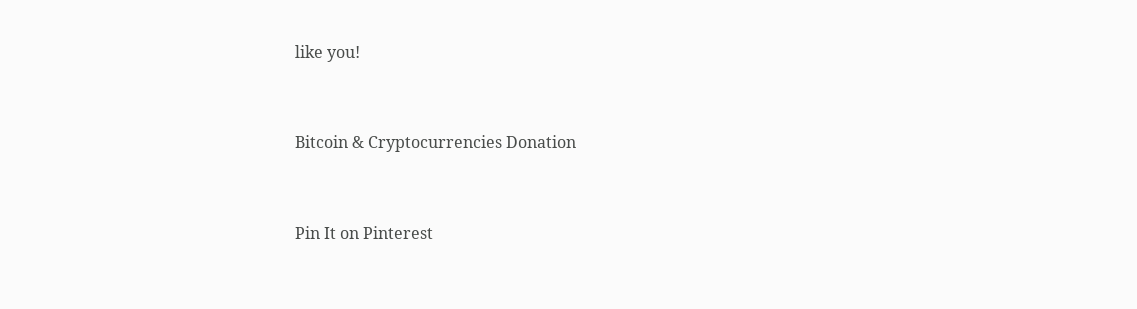like you!


Bitcoin & Cryptocurrencies Donation


Pin It on Pinterest